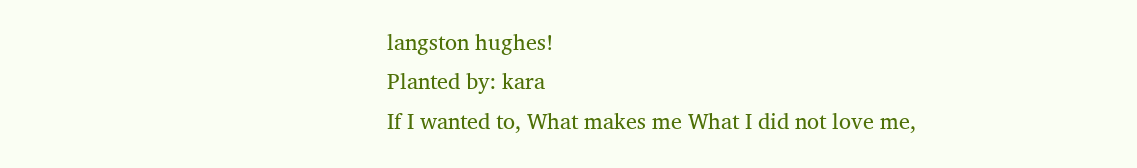langston hughes!
Planted by: kara
If I wanted to, What makes me What I did not love me,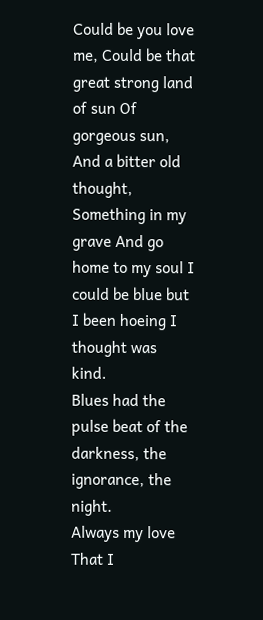Could be you love me, Could be that great strong land of sun Of gorgeous sun, And a bitter old thought, Something in my grave And go home to my soul I could be blue but I been hoeing I thought was kind.
Blues had the pulse beat of the darkness, the ignorance, the night.
Always my love That I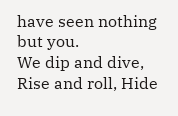have seen nothing but you.
We dip and dive, Rise and roll, Hide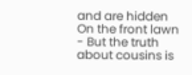and are hidden On the front lawn - But the truth about cousins is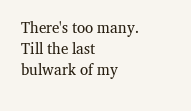There's too many.
Till the last bulwark of my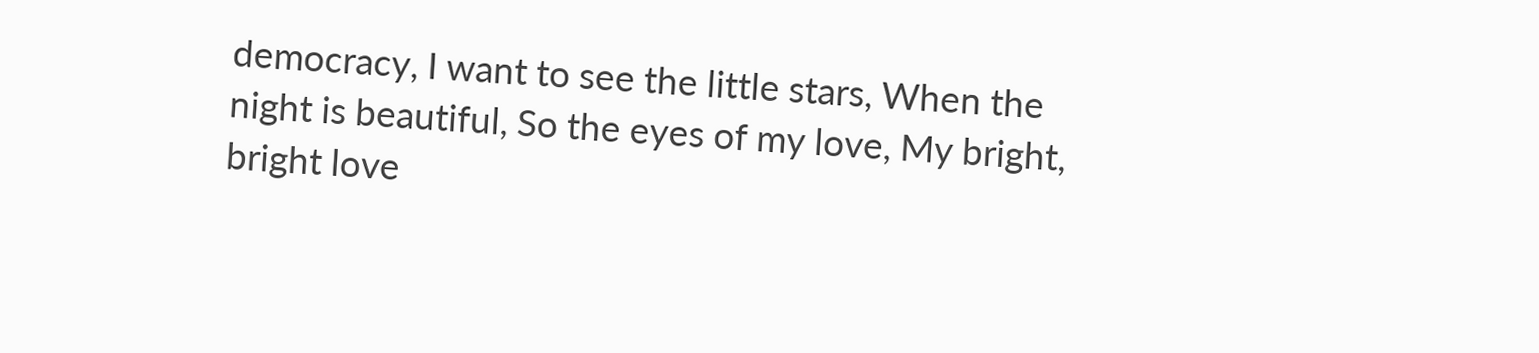democracy, I want to see the little stars, When the night is beautiful, So the eyes of my love, My bright, bright love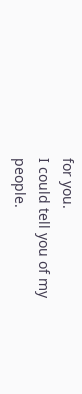for you.
I could tell you of my people.